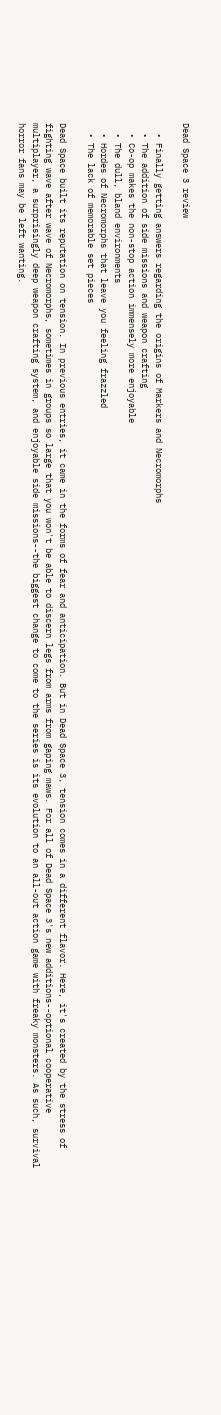Dead Space 3 review

  • Finally getting answers regarding the origins of Markers and Necromorphs
  • The addition of side missions and weapon crafting
  • Co-op makes the non-stop action immensely more enjoyable
  • The dull, bland environments
  • Hordes of Necromorphs that leave you feeling frazzled
  • The lack of memorable set pieces

Dead Space built its reputation on tension. In previous entries, it came in the forms of fear and anticipation. But in Dead Space 3, tension comes in a different flavor. Here, it's created by the stress of fighting wave after wave of Necromorphs, sometimes in groups so large that you won't be able to discern legs from arms from gaping maws. For all of Dead Space 3's new additions--optional cooperative multiplayer, a surprisingly deep weapon crafting system, and enjoyable side missions--the biggest change to come to the series is its evolution to an all-out action game with freaky monsters. As such, survival horror fans may be left wanting.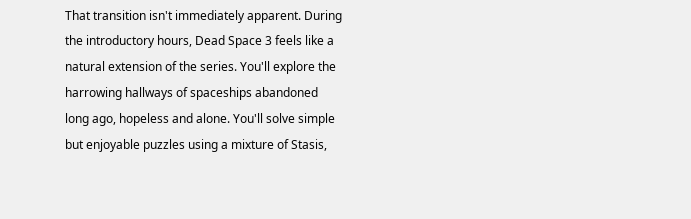That transition isn't immediately apparent. During the introductory hours, Dead Space 3 feels like a natural extension of the series. You'll explore the harrowing hallways of spaceships abandoned long ago, hopeless and alone. You'll solve simple but enjoyable puzzles using a mixture of Stasis,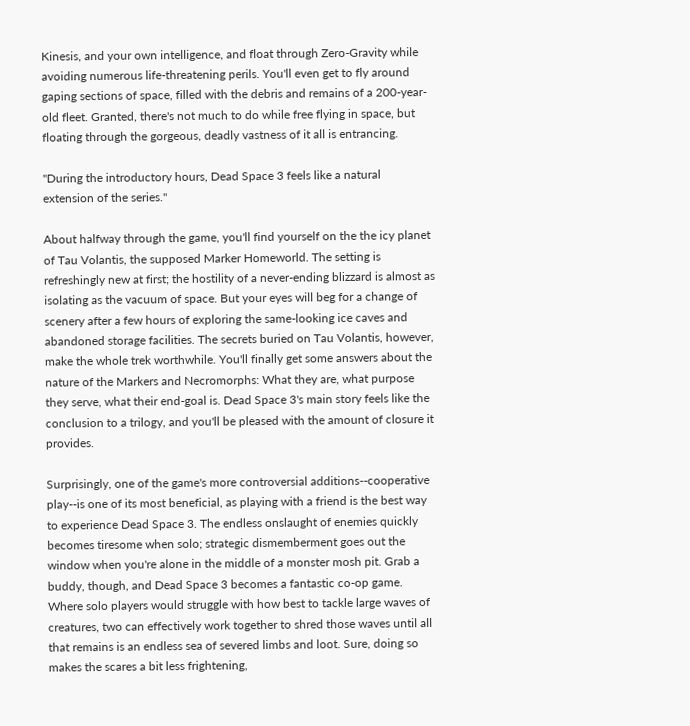Kinesis, and your own intelligence, and float through Zero-Gravity while avoiding numerous life-threatening perils. You'll even get to fly around gaping sections of space, filled with the debris and remains of a 200-year-old fleet. Granted, there's not much to do while free flying in space, but floating through the gorgeous, deadly vastness of it all is entrancing.

"During the introductory hours, Dead Space 3 feels like a natural extension of the series."

About halfway through the game, you'll find yourself on the the icy planet of Tau Volantis, the supposed Marker Homeworld. The setting is refreshingly new at first; the hostility of a never-ending blizzard is almost as isolating as the vacuum of space. But your eyes will beg for a change of scenery after a few hours of exploring the same-looking ice caves and abandoned storage facilities. The secrets buried on Tau Volantis, however, make the whole trek worthwhile. You'll finally get some answers about the nature of the Markers and Necromorphs: What they are, what purpose they serve, what their end-goal is. Dead Space 3's main story feels like the conclusion to a trilogy, and you'll be pleased with the amount of closure it provides.

Surprisingly, one of the game's more controversial additions--cooperative play--is one of its most beneficial, as playing with a friend is the best way to experience Dead Space 3. The endless onslaught of enemies quickly becomes tiresome when solo; strategic dismemberment goes out the window when you're alone in the middle of a monster mosh pit. Grab a buddy, though, and Dead Space 3 becomes a fantastic co-op game. Where solo players would struggle with how best to tackle large waves of creatures, two can effectively work together to shred those waves until all that remains is an endless sea of severed limbs and loot. Sure, doing so makes the scares a bit less frightening,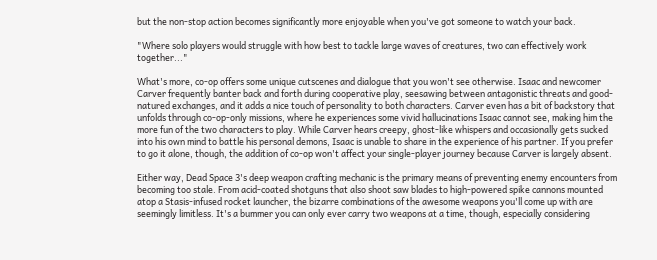but the non-stop action becomes significantly more enjoyable when you've got someone to watch your back.

"Where solo players would struggle with how best to tackle large waves of creatures, two can effectively work together..."

What's more, co-op offers some unique cutscenes and dialogue that you won't see otherwise. Isaac and newcomer Carver frequently banter back and forth during cooperative play, seesawing between antagonistic threats and good-natured exchanges, and it adds a nice touch of personality to both characters. Carver even has a bit of backstory that unfolds through co-op-only missions, where he experiences some vivid hallucinations Isaac cannot see, making him the more fun of the two characters to play. While Carver hears creepy, ghost-like whispers and occasionally gets sucked into his own mind to battle his personal demons, Isaac is unable to share in the experience of his partner. If you prefer to go it alone, though, the addition of co-op won't affect your single-player journey because Carver is largely absent.

Either way, Dead Space 3's deep weapon crafting mechanic is the primary means of preventing enemy encounters from becoming too stale. From acid-coated shotguns that also shoot saw blades to high-powered spike cannons mounted atop a Stasis-infused rocket launcher, the bizarre combinations of the awesome weapons you'll come up with are seemingly limitless. It's a bummer you can only ever carry two weapons at a time, though, especially considering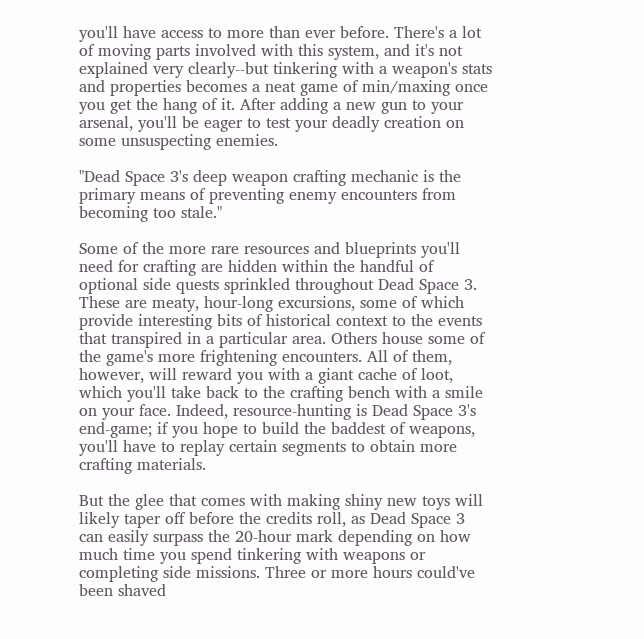you'll have access to more than ever before. There's a lot of moving parts involved with this system, and it's not explained very clearly--but tinkering with a weapon's stats and properties becomes a neat game of min/maxing once you get the hang of it. After adding a new gun to your arsenal, you'll be eager to test your deadly creation on some unsuspecting enemies.

"Dead Space 3's deep weapon crafting mechanic is the primary means of preventing enemy encounters from becoming too stale."

Some of the more rare resources and blueprints you'll need for crafting are hidden within the handful of optional side quests sprinkled throughout Dead Space 3. These are meaty, hour-long excursions, some of which provide interesting bits of historical context to the events that transpired in a particular area. Others house some of the game's more frightening encounters. All of them, however, will reward you with a giant cache of loot, which you'll take back to the crafting bench with a smile on your face. Indeed, resource-hunting is Dead Space 3's end-game; if you hope to build the baddest of weapons, you'll have to replay certain segments to obtain more crafting materials.

But the glee that comes with making shiny new toys will likely taper off before the credits roll, as Dead Space 3 can easily surpass the 20-hour mark depending on how much time you spend tinkering with weapons or completing side missions. Three or more hours could've been shaved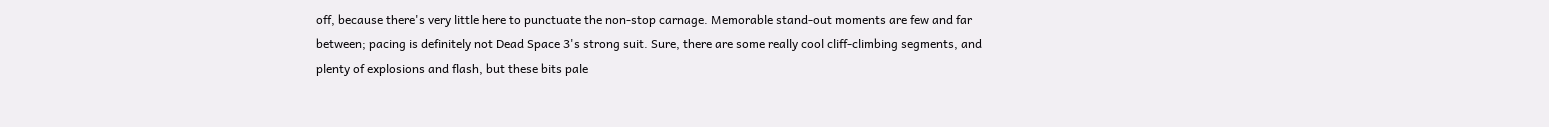off, because there's very little here to punctuate the non-stop carnage. Memorable stand-out moments are few and far between; pacing is definitely not Dead Space 3's strong suit. Sure, there are some really cool cliff-climbing segments, and plenty of explosions and flash, but these bits pale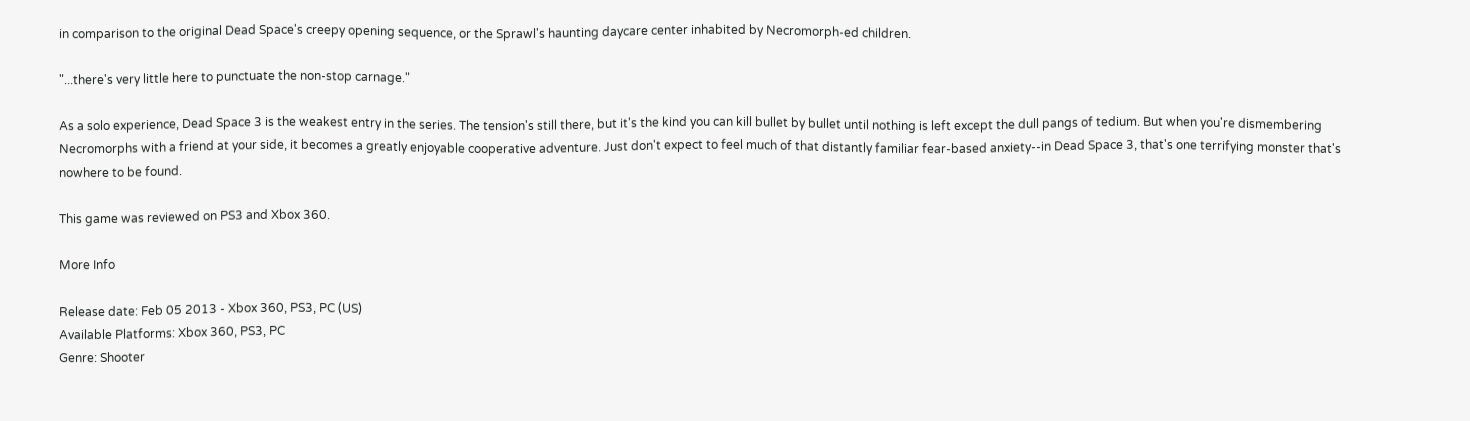in comparison to the original Dead Space's creepy opening sequence, or the Sprawl's haunting daycare center inhabited by Necromorph-ed children.

"...there's very little here to punctuate the non-stop carnage."

As a solo experience, Dead Space 3 is the weakest entry in the series. The tension's still there, but it's the kind you can kill bullet by bullet until nothing is left except the dull pangs of tedium. But when you're dismembering Necromorphs with a friend at your side, it becomes a greatly enjoyable cooperative adventure. Just don't expect to feel much of that distantly familiar fear-based anxiety--in Dead Space 3, that's one terrifying monster that's nowhere to be found.

This game was reviewed on PS3 and Xbox 360.

More Info

Release date: Feb 05 2013 - Xbox 360, PS3, PC (US)
Available Platforms: Xbox 360, PS3, PC
Genre: Shooter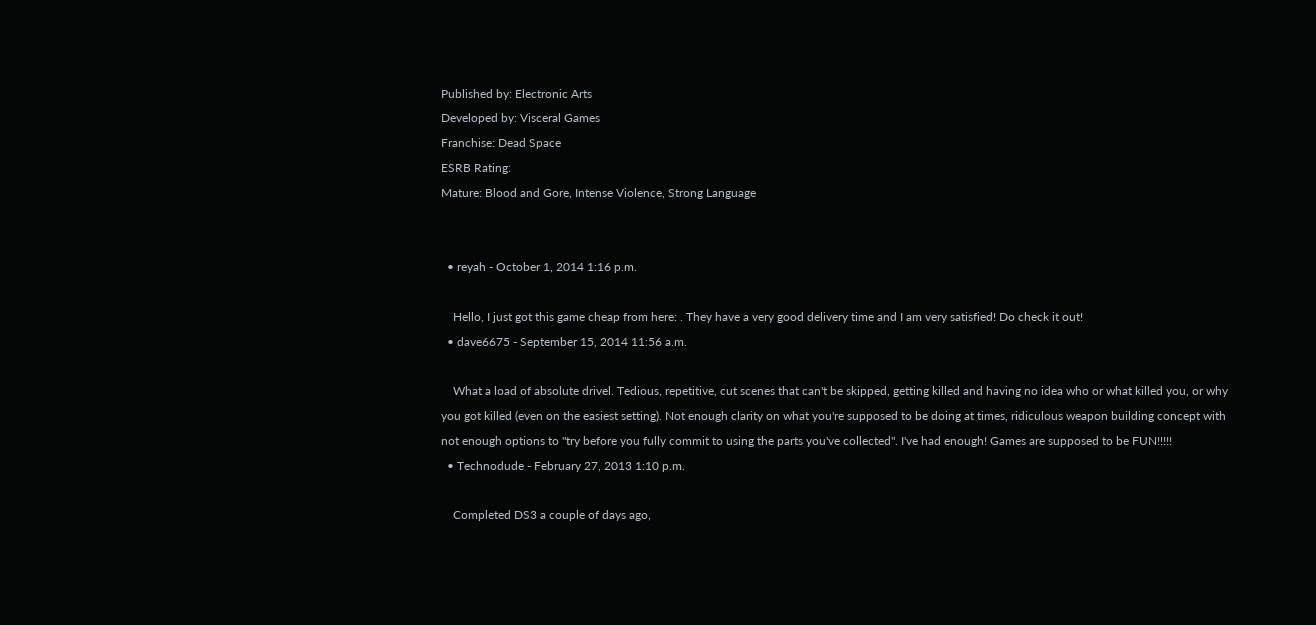Published by: Electronic Arts
Developed by: Visceral Games
Franchise: Dead Space
ESRB Rating:
Mature: Blood and Gore, Intense Violence, Strong Language


  • reyah - October 1, 2014 1:16 p.m.

    Hello, I just got this game cheap from here: . They have a very good delivery time and I am very satisfied! Do check it out!
  • dave6675 - September 15, 2014 11:56 a.m.

    What a load of absolute drivel. Tedious, repetitive, cut scenes that can't be skipped, getting killed and having no idea who or what killed you, or why you got killed (even on the easiest setting). Not enough clarity on what you're supposed to be doing at times, ridiculous weapon building concept with not enough options to "try before you fully commit to using the parts you've collected". I've had enough! Games are supposed to be FUN!!!!!
  • Technodude - February 27, 2013 1:10 p.m.

    Completed DS3 a couple of days ago,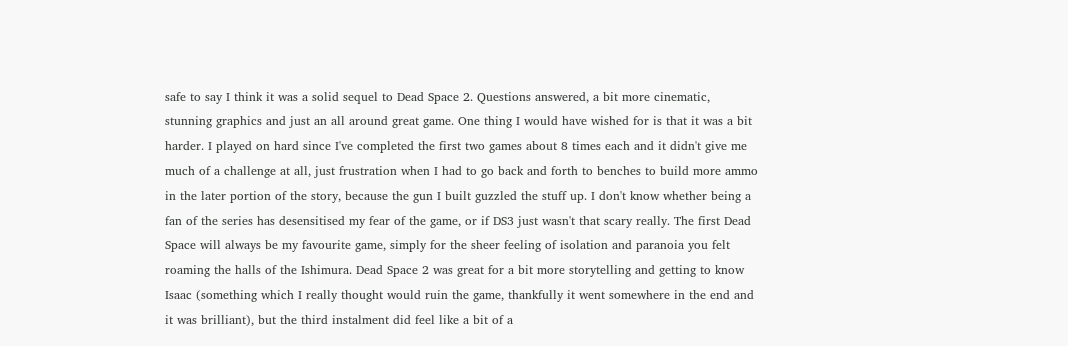safe to say I think it was a solid sequel to Dead Space 2. Questions answered, a bit more cinematic, stunning graphics and just an all around great game. One thing I would have wished for is that it was a bit harder. I played on hard since I've completed the first two games about 8 times each and it didn't give me much of a challenge at all, just frustration when I had to go back and forth to benches to build more ammo in the later portion of the story, because the gun I built guzzled the stuff up. I don't know whether being a fan of the series has desensitised my fear of the game, or if DS3 just wasn't that scary really. The first Dead Space will always be my favourite game, simply for the sheer feeling of isolation and paranoia you felt roaming the halls of the Ishimura. Dead Space 2 was great for a bit more storytelling and getting to know Isaac (something which I really thought would ruin the game, thankfully it went somewhere in the end and it was brilliant), but the third instalment did feel like a bit of a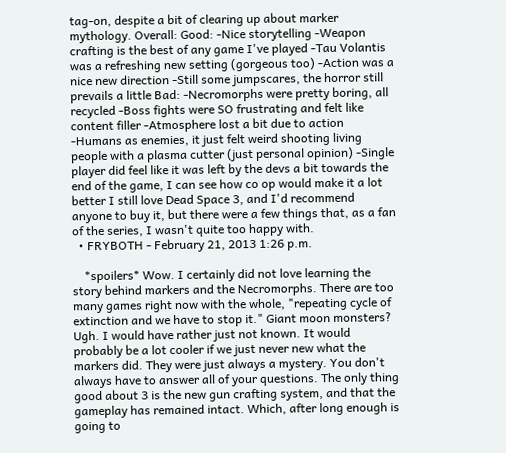tag-on, despite a bit of clearing up about marker mythology. Overall: Good: -Nice storytelling -Weapon crafting is the best of any game I've played -Tau Volantis was a refreshing new setting (gorgeous too) -Action was a nice new direction -Still some jumpscares, the horror still prevails a little Bad: -Necromorphs were pretty boring, all recycled -Boss fights were SO frustrating and felt like content filler -Atmosphere lost a bit due to action -Humans as enemies, it just felt weird shooting living people with a plasma cutter (just personal opinion) -Single player did feel like it was left by the devs a bit towards the end of the game, I can see how co op would make it a lot better I still love Dead Space 3, and I'd recommend anyone to buy it, but there were a few things that, as a fan of the series, I wasn't quite too happy with.
  • FRYBOTH - February 21, 2013 1:26 p.m.

    *spoilers* Wow. I certainly did not love learning the story behind markers and the Necromorphs. There are too many games right now with the whole, "repeating cycle of extinction and we have to stop it." Giant moon monsters? Ugh. I would have rather just not known. It would probably be a lot cooler if we just never new what the markers did. They were just always a mystery. You don't always have to answer all of your questions. The only thing good about 3 is the new gun crafting system, and that the gameplay has remained intact. Which, after long enough is going to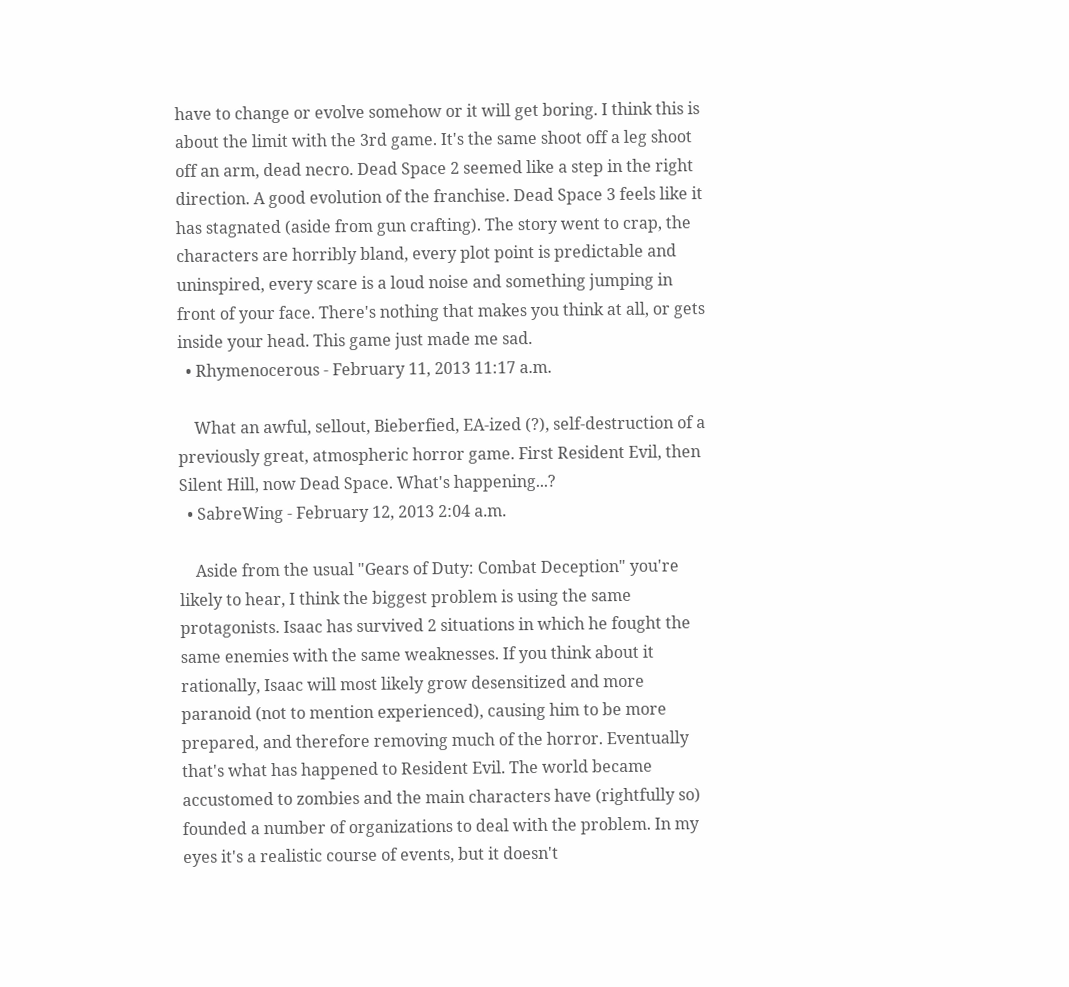have to change or evolve somehow or it will get boring. I think this is about the limit with the 3rd game. It's the same shoot off a leg shoot off an arm, dead necro. Dead Space 2 seemed like a step in the right direction. A good evolution of the franchise. Dead Space 3 feels like it has stagnated (aside from gun crafting). The story went to crap, the characters are horribly bland, every plot point is predictable and uninspired, every scare is a loud noise and something jumping in front of your face. There's nothing that makes you think at all, or gets inside your head. This game just made me sad.
  • Rhymenocerous - February 11, 2013 11:17 a.m.

    What an awful, sellout, Bieberfied, EA-ized (?), self-destruction of a previously great, atmospheric horror game. First Resident Evil, then Silent Hill, now Dead Space. What's happening...?
  • SabreWing - February 12, 2013 2:04 a.m.

    Aside from the usual "Gears of Duty: Combat Deception" you're likely to hear, I think the biggest problem is using the same protagonists. Isaac has survived 2 situations in which he fought the same enemies with the same weaknesses. If you think about it rationally, Isaac will most likely grow desensitized and more paranoid (not to mention experienced), causing him to be more prepared, and therefore removing much of the horror. Eventually that's what has happened to Resident Evil. The world became accustomed to zombies and the main characters have (rightfully so) founded a number of organizations to deal with the problem. In my eyes it's a realistic course of events, but it doesn't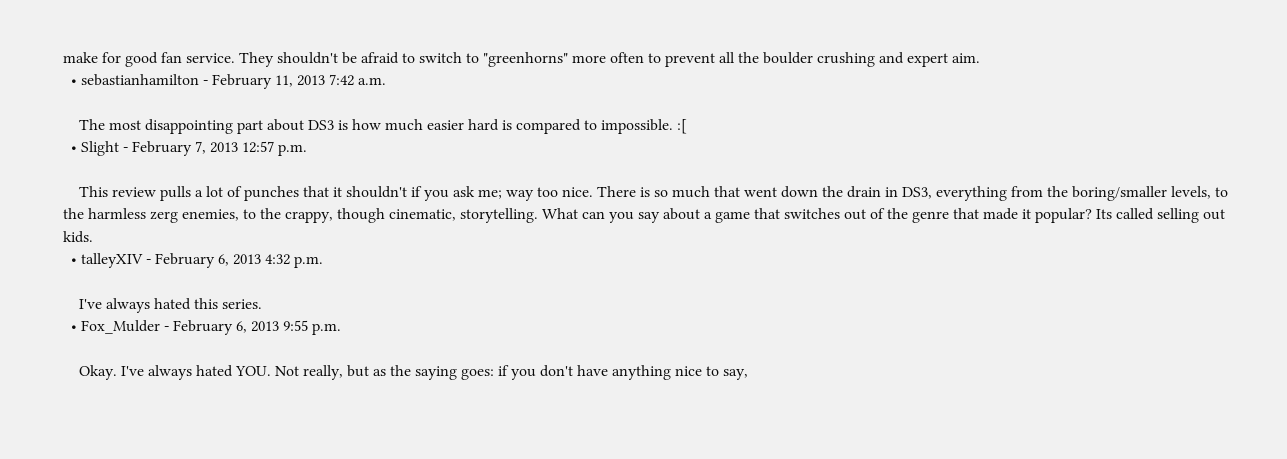make for good fan service. They shouldn't be afraid to switch to "greenhorns" more often to prevent all the boulder crushing and expert aim.
  • sebastianhamilton - February 11, 2013 7:42 a.m.

    The most disappointing part about DS3 is how much easier hard is compared to impossible. :[
  • Slight - February 7, 2013 12:57 p.m.

    This review pulls a lot of punches that it shouldn't if you ask me; way too nice. There is so much that went down the drain in DS3, everything from the boring/smaller levels, to the harmless zerg enemies, to the crappy, though cinematic, storytelling. What can you say about a game that switches out of the genre that made it popular? Its called selling out kids.
  • talleyXIV - February 6, 2013 4:32 p.m.

    I've always hated this series.
  • Fox_Mulder - February 6, 2013 9:55 p.m.

    Okay. I've always hated YOU. Not really, but as the saying goes: if you don't have anything nice to say,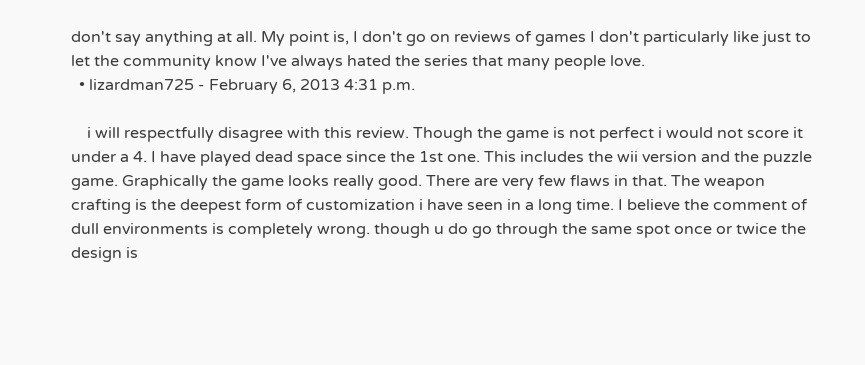don't say anything at all. My point is, I don't go on reviews of games I don't particularly like just to let the community know I've always hated the series that many people love.
  • lizardman725 - February 6, 2013 4:31 p.m.

    i will respectfully disagree with this review. Though the game is not perfect i would not score it under a 4. I have played dead space since the 1st one. This includes the wii version and the puzzle game. Graphically the game looks really good. There are very few flaws in that. The weapon crafting is the deepest form of customization i have seen in a long time. I believe the comment of dull environments is completely wrong. though u do go through the same spot once or twice the design is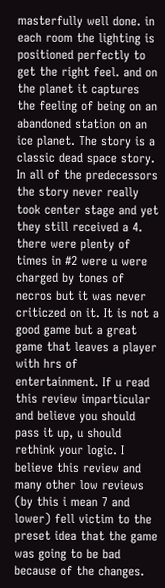masterfully well done. in each room the lighting is positioned perfectly to get the right feel. and on the planet it captures the feeling of being on an abandoned station on an ice planet. The story is a classic dead space story. In all of the predecessors the story never really took center stage and yet they still received a 4. there were plenty of times in #2 were u were charged by tones of necros but it was never criticzed on it. It is not a good game but a great game that leaves a player with hrs of entertainment. If u read this review imparticular and believe you should pass it up, u should rethink your logic. I believe this review and many other low reviews (by this i mean 7 and lower) fell victim to the preset idea that the game was going to be bad because of the changes.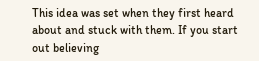This idea was set when they first heard about and stuck with them. If you start out believing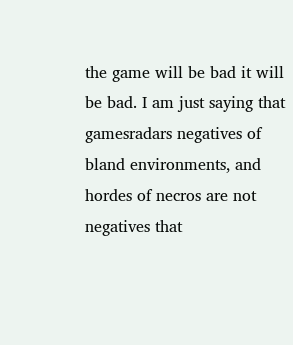the game will be bad it will be bad. I am just saying that gamesradars negatives of bland environments, and hordes of necros are not negatives that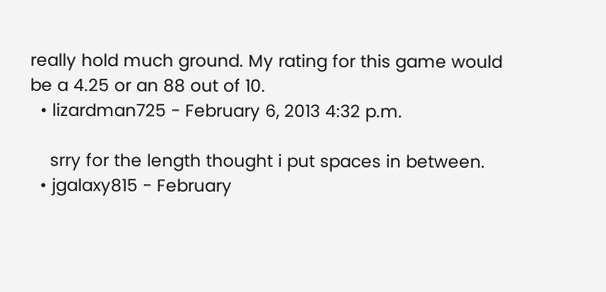really hold much ground. My rating for this game would be a 4.25 or an 88 out of 10.
  • lizardman725 - February 6, 2013 4:32 p.m.

    srry for the length thought i put spaces in between.
  • jgalaxy815 - February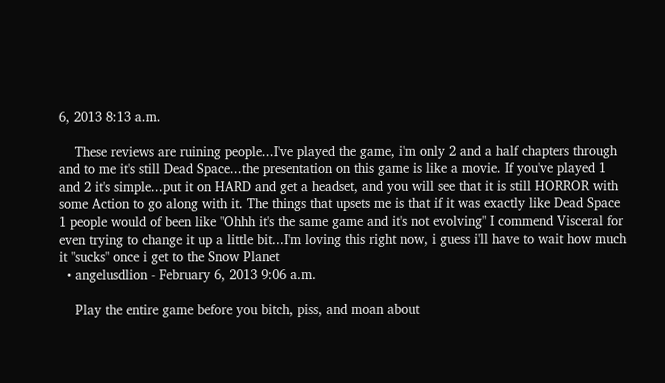6, 2013 8:13 a.m.

    These reviews are ruining people...I've played the game, i'm only 2 and a half chapters through and to me it's still Dead Space...the presentation on this game is like a movie. If you've played 1 and 2 it's simple...put it on HARD and get a headset, and you will see that it is still HORROR with some Action to go along with it. The things that upsets me is that if it was exactly like Dead Space 1 people would of been like "Ohhh it's the same game and it's not evolving" I commend Visceral for even trying to change it up a little bit...I'm loving this right now, i guess i'll have to wait how much it "sucks" once i get to the Snow Planet
  • angelusdlion - February 6, 2013 9:06 a.m.

    Play the entire game before you bitch, piss, and moan about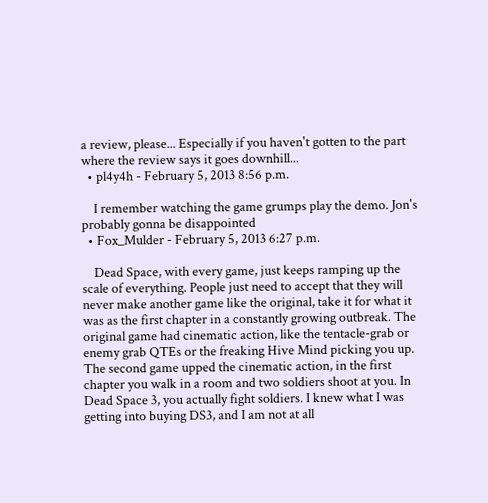a review, please... Especially if you haven't gotten to the part where the review says it goes downhill...
  • pl4y4h - February 5, 2013 8:56 p.m.

    I remember watching the game grumps play the demo. Jon's probably gonna be disappointed
  • Fox_Mulder - February 5, 2013 6:27 p.m.

    Dead Space, with every game, just keeps ramping up the scale of everything. People just need to accept that they will never make another game like the original, take it for what it was as the first chapter in a constantly growing outbreak. The original game had cinematic action, like the tentacle-grab or enemy grab QTEs or the freaking Hive Mind picking you up. The second game upped the cinematic action, in the first chapter you walk in a room and two soldiers shoot at you. In Dead Space 3, you actually fight soldiers. I knew what I was getting into buying DS3, and I am not at all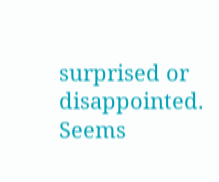surprised or disappointed. Seems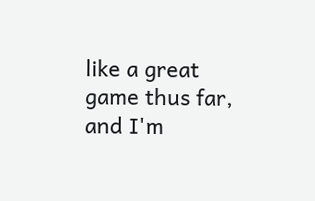like a great game thus far, and I'm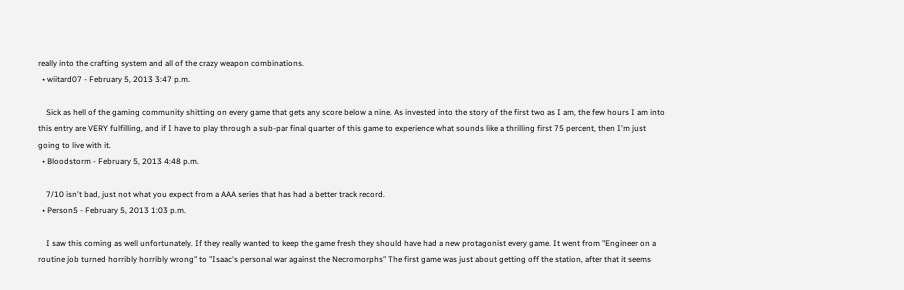really into the crafting system and all of the crazy weapon combinations.
  • wiitard07 - February 5, 2013 3:47 p.m.

    Sick as hell of the gaming community shitting on every game that gets any score below a nine. As invested into the story of the first two as I am, the few hours I am into this entry are VERY fulfilling, and if I have to play through a sub-par final quarter of this game to experience what sounds like a thrilling first 75 percent, then I'm just going to live with it.
  • Bloodstorm - February 5, 2013 4:48 p.m.

    7/10 isn't bad, just not what you expect from a AAA series that has had a better track record.
  • Person5 - February 5, 2013 1:03 p.m.

    I saw this coming as well unfortunately. If they really wanted to keep the game fresh they should have had a new protagonist every game. It went from "Engineer on a routine job turned horribly horribly wrong" to "Isaac's personal war against the Necromorphs" The first game was just about getting off the station, after that it seems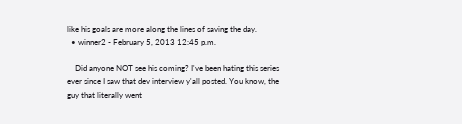like his goals are more along the lines of saving the day.
  • winner2 - February 5, 2013 12:45 p.m.

    Did anyone NOT see his coming? I've been hating this series ever since I saw that dev interview y'all posted. You know, the guy that literally went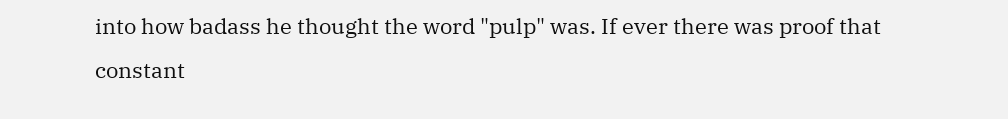into how badass he thought the word "pulp" was. If ever there was proof that constant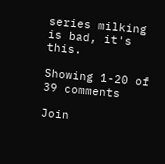series milking is bad, it's this.

Showing 1-20 of 39 comments

Join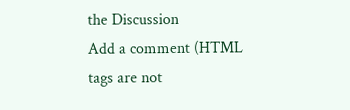the Discussion
Add a comment (HTML tags are not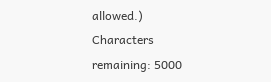allowed.)
Characters remaining: 5000